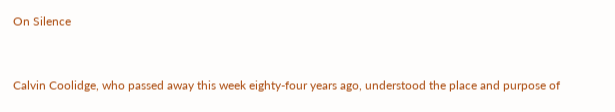On Silence


Calvin Coolidge, who passed away this week eighty-four years ago, understood the place and purpose of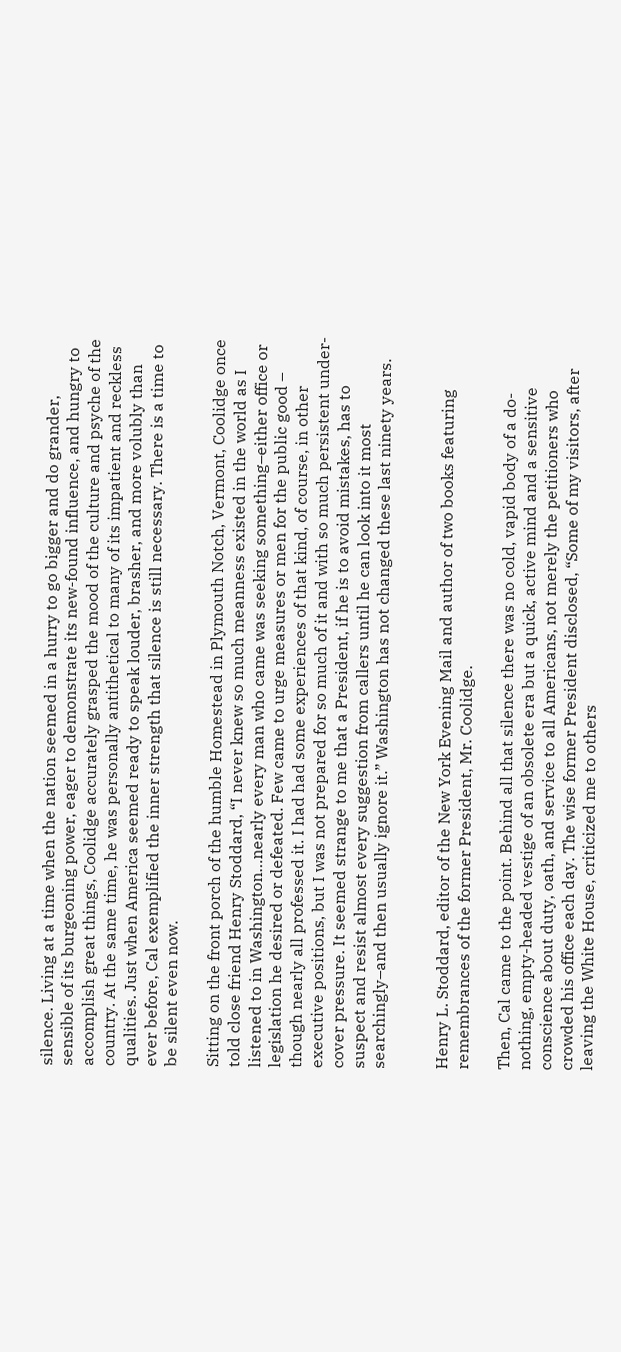silence. Living at a time when the nation seemed in a hurry to go bigger and do grander, sensible of its burgeoning power, eager to demonstrate its new-found influence, and hungry to accomplish great things, Coolidge accurately grasped the mood of the culture and psyche of the country. At the same time, he was personally antithetical to many of its impatient and reckless qualities. Just when America seemed ready to speak louder, brasher, and more volubly than ever before, Cal exemplified the inner strength that silence is still necessary. There is a time to be silent even now.

Sitting on the front porch of the humble Homestead in Plymouth Notch, Vermont, Coolidge once told close friend Henry Stoddard, “I never knew so much meanness existed in the world as I listened to in Washington…nearly every man who came was seeking something–either office or legislation he desired or defeated. Few came to urge measures or men for the public good – though nearly all professed it. I had had some experiences of that kind, of course, in other executive positions, but I was not prepared for so much of it and with so much persistent under-cover pressure. It seemed strange to me that a President, if he is to avoid mistakes, has to suspect and resist almost every suggestion from callers until he can look into it most searchingly–and then usually ignore it.” Washington has not changed these last ninety years.


Henry L. Stoddard, editor of the New York Evening Mail and author of two books featuring remembrances of the former President, Mr. Coolidge.

Then, Cal came to the point. Behind all that silence there was no cold, vapid body of a do-nothing, empty-headed vestige of an obsolete era but a quick, active mind and a sensitive conscience about duty, oath, and service to all Americans, not merely the petitioners who crowded his office each day. The wise former President disclosed, “Some of my visitors, after leaving the White House, criticized me to others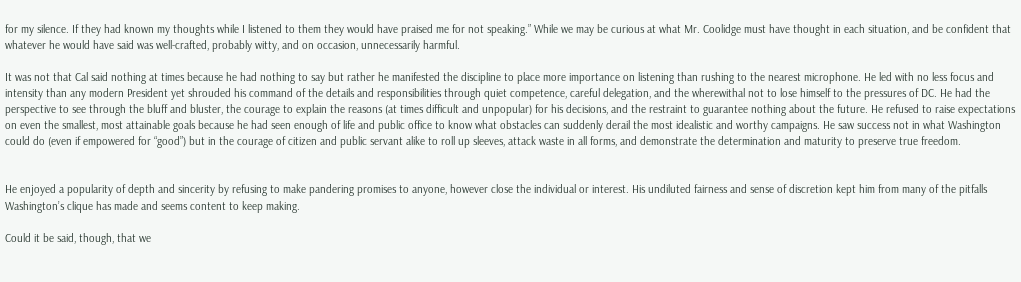for my silence. If they had known my thoughts while I listened to them they would have praised me for not speaking.” While we may be curious at what Mr. Coolidge must have thought in each situation, and be confident that whatever he would have said was well-crafted, probably witty, and on occasion, unnecessarily harmful.

It was not that Cal said nothing at times because he had nothing to say but rather he manifested the discipline to place more importance on listening than rushing to the nearest microphone. He led with no less focus and intensity than any modern President yet shrouded his command of the details and responsibilities through quiet competence, careful delegation, and the wherewithal not to lose himself to the pressures of DC. He had the perspective to see through the bluff and bluster, the courage to explain the reasons (at times difficult and unpopular) for his decisions, and the restraint to guarantee nothing about the future. He refused to raise expectations on even the smallest, most attainable goals because he had seen enough of life and public office to know what obstacles can suddenly derail the most idealistic and worthy campaigns. He saw success not in what Washington could do (even if empowered for “good”) but in the courage of citizen and public servant alike to roll up sleeves, attack waste in all forms, and demonstrate the determination and maturity to preserve true freedom.


He enjoyed a popularity of depth and sincerity by refusing to make pandering promises to anyone, however close the individual or interest. His undiluted fairness and sense of discretion kept him from many of the pitfalls Washington’s clique has made and seems content to keep making.

Could it be said, though, that we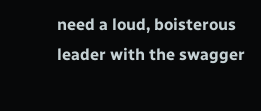need a loud, boisterous leader with the swagger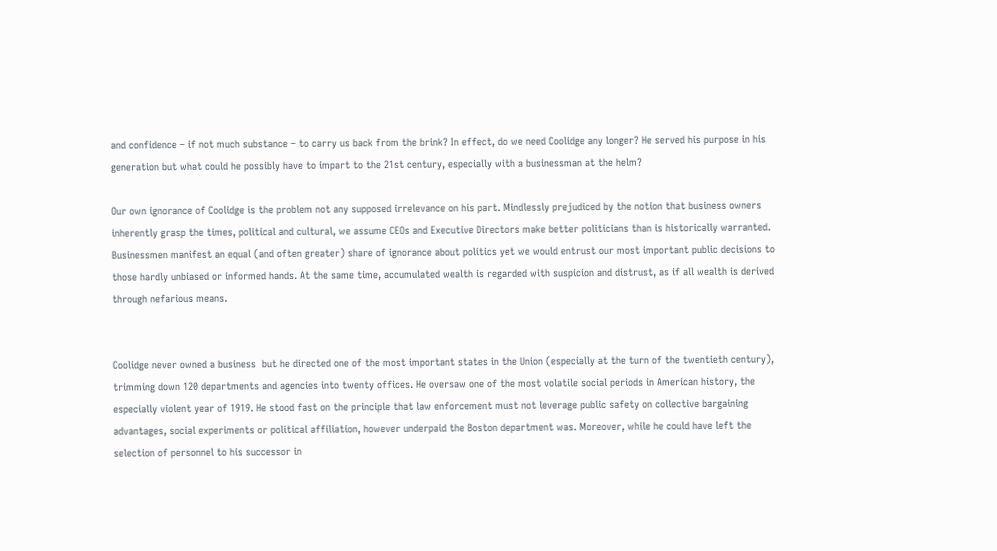and confidence – if not much substance – to carry us back from the brink? In effect, do we need Coolidge any longer? He served his purpose in his generation but what could he possibly have to impart to the 21st century, especially with a businessman at the helm?

Our own ignorance of Coolidge is the problem not any supposed irrelevance on his part. Mindlessly prejudiced by the notion that business owners inherently grasp the times, political and cultural, we assume CEOs and Executive Directors make better politicians than is historically warranted. Businessmen manifest an equal (and often greater) share of ignorance about politics yet we would entrust our most important public decisions to those hardly unbiased or informed hands. At the same time, accumulated wealth is regarded with suspicion and distrust, as if all wealth is derived through nefarious means.


Coolidge never owned a business  but he directed one of the most important states in the Union (especially at the turn of the twentieth century), trimming down 120 departments and agencies into twenty offices. He oversaw one of the most volatile social periods in American history, the especially violent year of 1919. He stood fast on the principle that law enforcement must not leverage public safety on collective bargaining advantages, social experiments or political affiliation, however underpaid the Boston department was. Moreover, while he could have left the selection of personnel to his successor in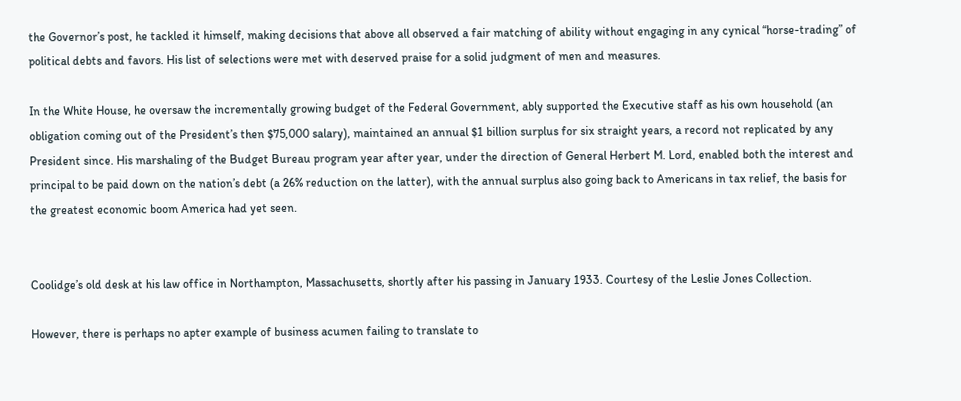the Governor’s post, he tackled it himself, making decisions that above all observed a fair matching of ability without engaging in any cynical “horse-trading” of political debts and favors. His list of selections were met with deserved praise for a solid judgment of men and measures.

In the White House, he oversaw the incrementally growing budget of the Federal Government, ably supported the Executive staff as his own household (an obligation coming out of the President’s then $75,000 salary), maintained an annual $1 billion surplus for six straight years, a record not replicated by any President since. His marshaling of the Budget Bureau program year after year, under the direction of General Herbert M. Lord, enabled both the interest and principal to be paid down on the nation’s debt (a 26% reduction on the latter), with the annual surplus also going back to Americans in tax relief, the basis for the greatest economic boom America had yet seen.


Coolidge’s old desk at his law office in Northampton, Massachusetts, shortly after his passing in January 1933. Courtesy of the Leslie Jones Collection.

However, there is perhaps no apter example of business acumen failing to translate to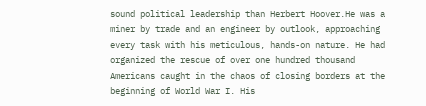sound political leadership than Herbert Hoover.He was a miner by trade and an engineer by outlook, approaching every task with his meticulous, hands-on nature. He had organized the rescue of over one hundred thousand Americans caught in the chaos of closing borders at the beginning of World War I. His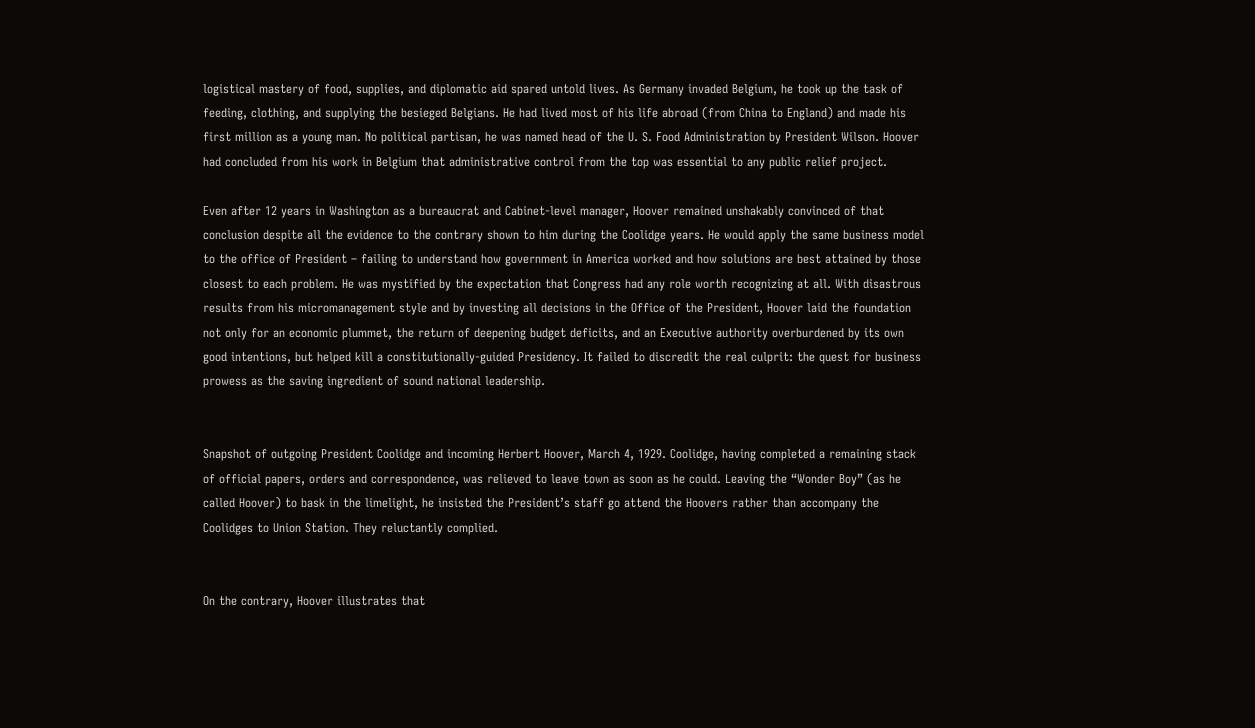logistical mastery of food, supplies, and diplomatic aid spared untold lives. As Germany invaded Belgium, he took up the task of feeding, clothing, and supplying the besieged Belgians. He had lived most of his life abroad (from China to England) and made his first million as a young man. No political partisan, he was named head of the U. S. Food Administration by President Wilson. Hoover had concluded from his work in Belgium that administrative control from the top was essential to any public relief project.

Even after 12 years in Washington as a bureaucrat and Cabinet-level manager, Hoover remained unshakably convinced of that conclusion despite all the evidence to the contrary shown to him during the Coolidge years. He would apply the same business model to the office of President – failing to understand how government in America worked and how solutions are best attained by those closest to each problem. He was mystified by the expectation that Congress had any role worth recognizing at all. With disastrous results from his micromanagement style and by investing all decisions in the Office of the President, Hoover laid the foundation not only for an economic plummet, the return of deepening budget deficits, and an Executive authority overburdened by its own good intentions, but helped kill a constitutionally-guided Presidency. It failed to discredit the real culprit: the quest for business prowess as the saving ingredient of sound national leadership.


Snapshot of outgoing President Coolidge and incoming Herbert Hoover, March 4, 1929. Coolidge, having completed a remaining stack of official papers, orders and correspondence, was relieved to leave town as soon as he could. Leaving the “Wonder Boy” (as he called Hoover) to bask in the limelight, he insisted the President’s staff go attend the Hoovers rather than accompany the Coolidges to Union Station. They reluctantly complied.


On the contrary, Hoover illustrates that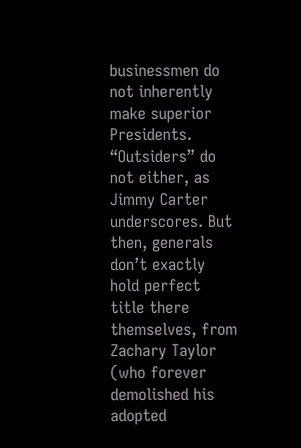businessmen do not inherently make superior Presidents. “Outsiders” do not either, as Jimmy Carter underscores. But then, generals don’t exactly hold perfect title there themselves, from Zachary Taylor (who forever demolished his adopted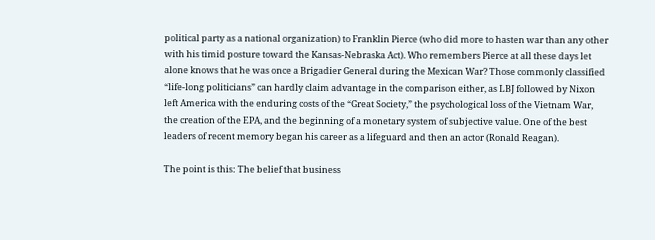political party as a national organization) to Franklin Pierce (who did more to hasten war than any other with his timid posture toward the Kansas-Nebraska Act). Who remembers Pierce at all these days let alone knows that he was once a Brigadier General during the Mexican War? Those commonly classified “life-long politicians” can hardly claim advantage in the comparison either, as LBJ followed by Nixon left America with the enduring costs of the “Great Society,” the psychological loss of the Vietnam War, the creation of the EPA, and the beginning of a monetary system of subjective value. One of the best leaders of recent memory began his career as a lifeguard and then an actor (Ronald Reagan).

The point is this: The belief that business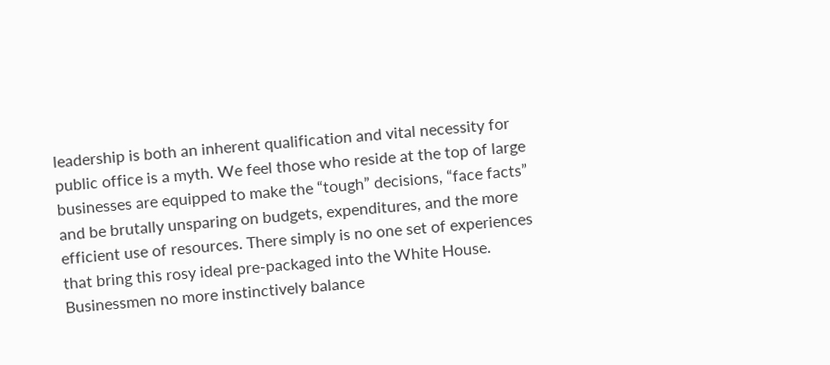leadership is both an inherent qualification and vital necessity for public office is a myth. We feel those who reside at the top of large businesses are equipped to make the “tough” decisions, “face facts” and be brutally unsparing on budgets, expenditures, and the more efficient use of resources. There simply is no one set of experiences that bring this rosy ideal pre-packaged into the White House. Businessmen no more instinctively balance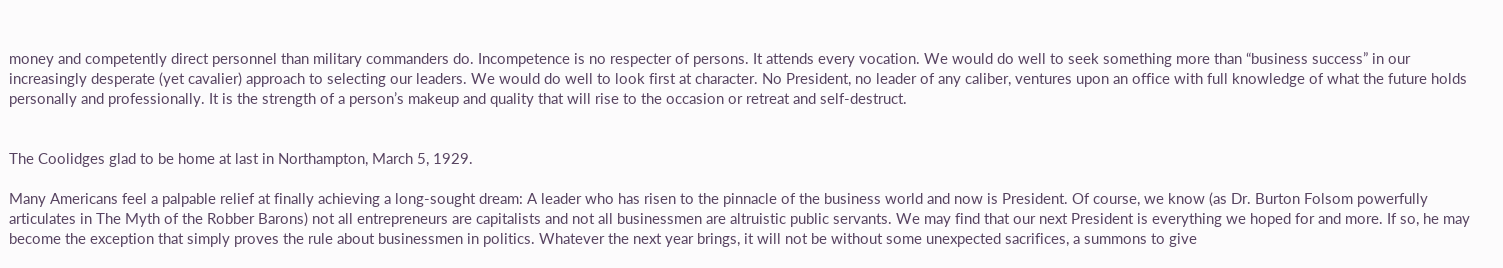money and competently direct personnel than military commanders do. Incompetence is no respecter of persons. It attends every vocation. We would do well to seek something more than “business success” in our increasingly desperate (yet cavalier) approach to selecting our leaders. We would do well to look first at character. No President, no leader of any caliber, ventures upon an office with full knowledge of what the future holds personally and professionally. It is the strength of a person’s makeup and quality that will rise to the occasion or retreat and self-destruct.


The Coolidges glad to be home at last in Northampton, March 5, 1929.

Many Americans feel a palpable relief at finally achieving a long-sought dream: A leader who has risen to the pinnacle of the business world and now is President. Of course, we know (as Dr. Burton Folsom powerfully articulates in The Myth of the Robber Barons) not all entrepreneurs are capitalists and not all businessmen are altruistic public servants. We may find that our next President is everything we hoped for and more. If so, he may become the exception that simply proves the rule about businessmen in politics. Whatever the next year brings, it will not be without some unexpected sacrifices, a summons to give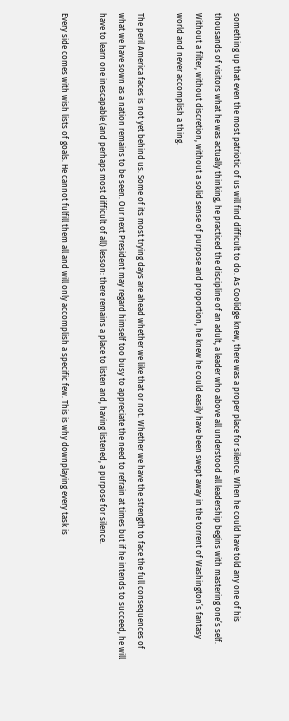something up that even the most patriotic of us will find difficult to do. As Coolidge knew, there was a proper place for silence. When he could have told any one of his thousands of visitors what he was actually thinking, he practiced the discipline of an adult, a leader who above all understood all leadership begins with mastering one’s self. Without a filter, without discretion, without a solid sense of purpose and proportion, he knew he could easily have been swept away in the torrent of Washington’s fantasy world and never accomplish a thing.

The peril America faces is not yet behind us. Some of its most trying days are ahead whether we like that or not. Whether we have the strength to face the full consequences of what we have sown as a nation remains to be seen. Our next President may regard himself too busy to appreciate the need to refrain at times but if he intends to succeed, he will have to learn one inescapable (and perhaps most difficult of all) lesson: there remains a place to listen and, having listened, a purpose for silence.

Every side comes with wish lists of goals. He cannot fulfill them all and will only accomplish a specific few. This is why downplaying every task is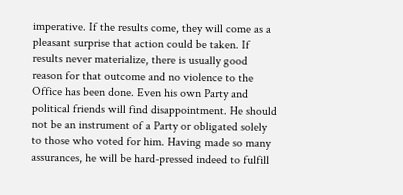imperative. If the results come, they will come as a pleasant surprise that action could be taken. If results never materialize, there is usually good reason for that outcome and no violence to the Office has been done. Even his own Party and political friends will find disappointment. He should not be an instrument of a Party or obligated solely to those who voted for him. Having made so many assurances, he will be hard-pressed indeed to fulfill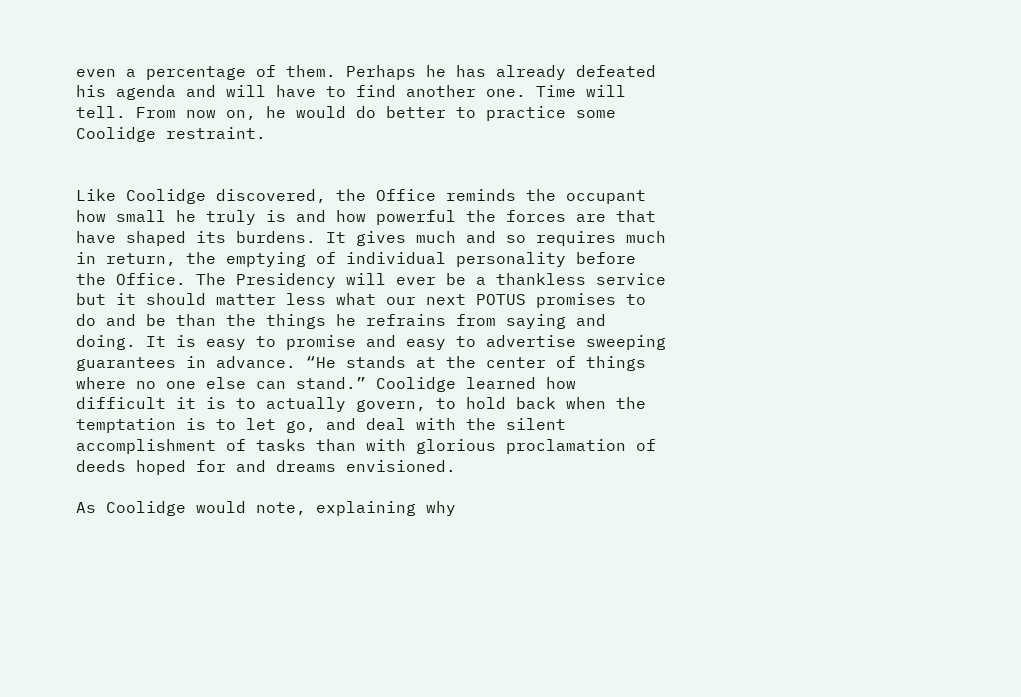even a percentage of them. Perhaps he has already defeated his agenda and will have to find another one. Time will tell. From now on, he would do better to practice some Coolidge restraint.


Like Coolidge discovered, the Office reminds the occupant how small he truly is and how powerful the forces are that have shaped its burdens. It gives much and so requires much in return, the emptying of individual personality before the Office. The Presidency will ever be a thankless service but it should matter less what our next POTUS promises to do and be than the things he refrains from saying and doing. It is easy to promise and easy to advertise sweeping guarantees in advance. “He stands at the center of things where no one else can stand.” Coolidge learned how difficult it is to actually govern, to hold back when the temptation is to let go, and deal with the silent accomplishment of tasks than with glorious proclamation of deeds hoped for and dreams envisioned.

As Coolidge would note, explaining why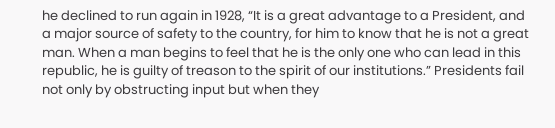he declined to run again in 1928, “It is a great advantage to a President, and a major source of safety to the country, for him to know that he is not a great man. When a man begins to feel that he is the only one who can lead in this republic, he is guilty of treason to the spirit of our institutions.” Presidents fail not only by obstructing input but when they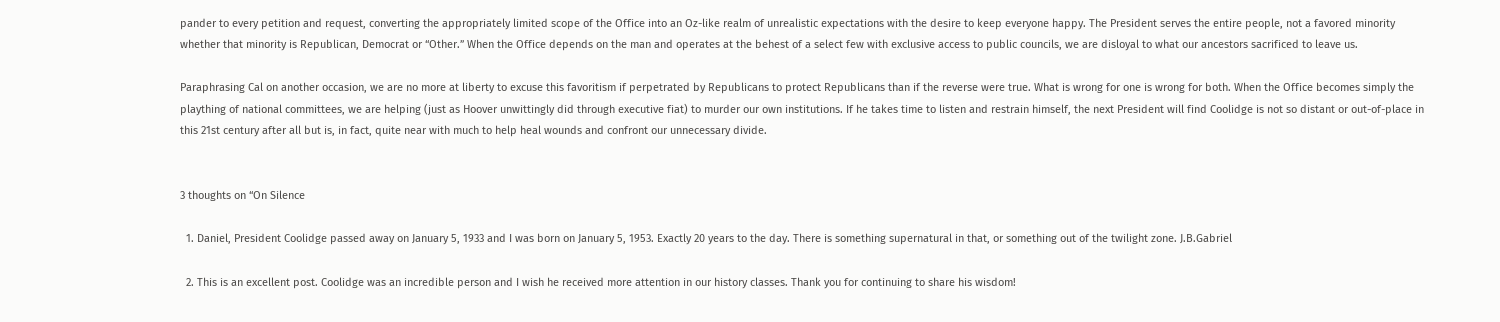pander to every petition and request, converting the appropriately limited scope of the Office into an Oz-like realm of unrealistic expectations with the desire to keep everyone happy. The President serves the entire people, not a favored minority whether that minority is Republican, Democrat or “Other.” When the Office depends on the man and operates at the behest of a select few with exclusive access to public councils, we are disloyal to what our ancestors sacrificed to leave us.

Paraphrasing Cal on another occasion, we are no more at liberty to excuse this favoritism if perpetrated by Republicans to protect Republicans than if the reverse were true. What is wrong for one is wrong for both. When the Office becomes simply the plaything of national committees, we are helping (just as Hoover unwittingly did through executive fiat) to murder our own institutions. If he takes time to listen and restrain himself, the next President will find Coolidge is not so distant or out-of-place in this 21st century after all but is, in fact, quite near with much to help heal wounds and confront our unnecessary divide.


3 thoughts on “On Silence

  1. Daniel, President Coolidge passed away on January 5, 1933 and I was born on January 5, 1953. Exactly 20 years to the day. There is something supernatural in that, or something out of the twilight zone. J.B.Gabriel

  2. This is an excellent post. Coolidge was an incredible person and I wish he received more attention in our history classes. Thank you for continuing to share his wisdom!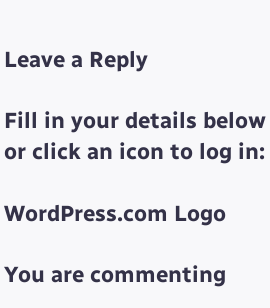Leave a Reply

Fill in your details below or click an icon to log in:

WordPress.com Logo

You are commenting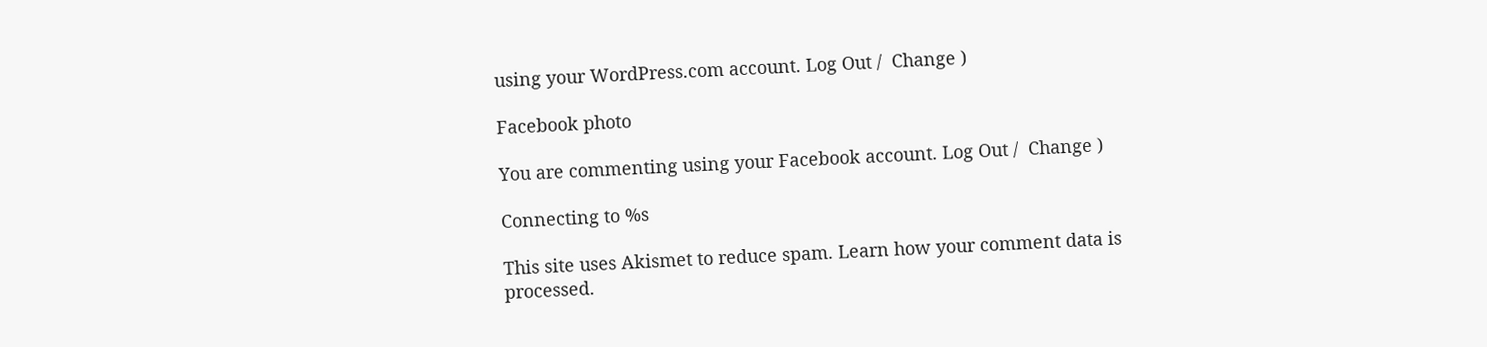using your WordPress.com account. Log Out /  Change )

Facebook photo

You are commenting using your Facebook account. Log Out /  Change )

Connecting to %s

This site uses Akismet to reduce spam. Learn how your comment data is processed.